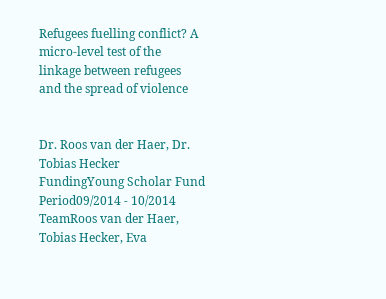Refugees fuelling conflict? A micro-level test of the linkage between refugees and the spread of violence


Dr. Roos van der Haer, Dr. Tobias Hecker
FundingYoung Scholar Fund
Period09/2014 - 10/2014
TeamRoos van der Haer, Tobias Hecker, Eva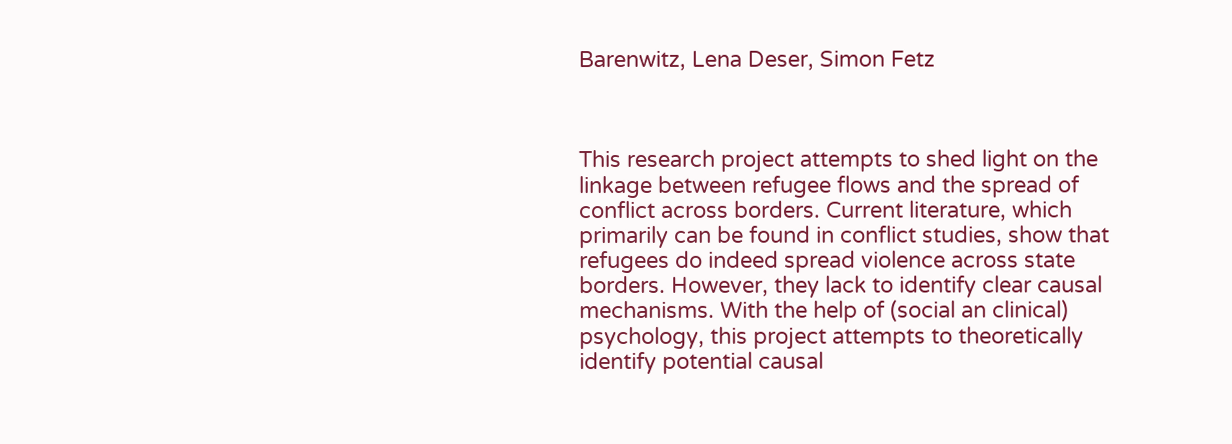Barenwitz, Lena Deser, Simon Fetz



This research project attempts to shed light on the linkage between refugee flows and the spread of conflict across borders. Current literature, which primarily can be found in conflict studies, show that refugees do indeed spread violence across state borders. However, they lack to identify clear causal mechanisms. With the help of (social an clinical) psychology, this project attempts to theoretically identify potential causal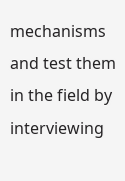mechanisms and test them in the field by interviewing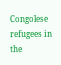Congolese refugees in the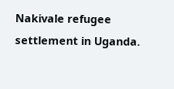Nakivale refugee settlement in Uganda.